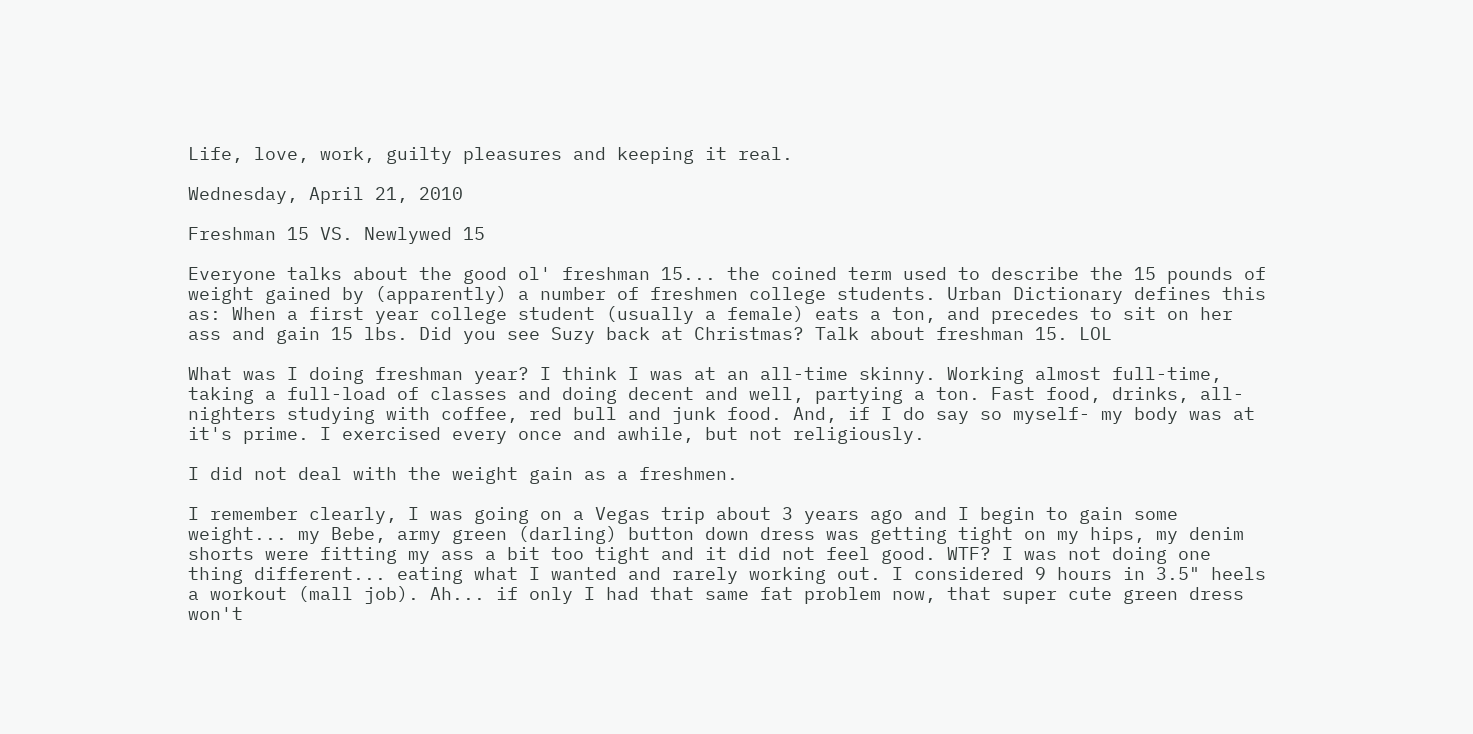Life, love, work, guilty pleasures and keeping it real.

Wednesday, April 21, 2010

Freshman 15 VS. Newlywed 15

Everyone talks about the good ol' freshman 15... the coined term used to describe the 15 pounds of weight gained by (apparently) a number of freshmen college students. Urban Dictionary defines this as: When a first year college student (usually a female) eats a ton, and precedes to sit on her ass and gain 15 lbs. Did you see Suzy back at Christmas? Talk about freshman 15. LOL

What was I doing freshman year? I think I was at an all-time skinny. Working almost full-time, taking a full-load of classes and doing decent and well, partying a ton. Fast food, drinks, all-nighters studying with coffee, red bull and junk food. And, if I do say so myself- my body was at it's prime. I exercised every once and awhile, but not religiously.

I did not deal with the weight gain as a freshmen.

I remember clearly, I was going on a Vegas trip about 3 years ago and I begin to gain some weight... my Bebe, army green (darling) button down dress was getting tight on my hips, my denim shorts were fitting my ass a bit too tight and it did not feel good. WTF? I was not doing one thing different... eating what I wanted and rarely working out. I considered 9 hours in 3.5" heels a workout (mall job). Ah... if only I had that same fat problem now, that super cute green dress won't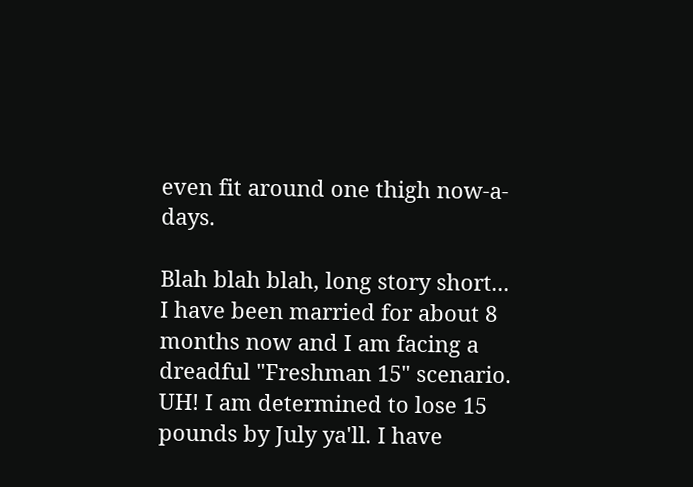even fit around one thigh now-a-days.

Blah blah blah, long story short... I have been married for about 8 months now and I am facing a dreadful "Freshman 15" scenario. UH! I am determined to lose 15 pounds by July ya'll. I have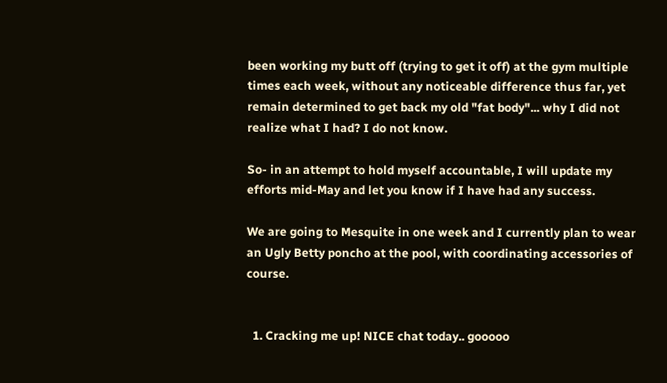been working my butt off (trying to get it off) at the gym multiple times each week, without any noticeable difference thus far, yet remain determined to get back my old "fat body"... why I did not realize what I had? I do not know.

So- in an attempt to hold myself accountable, I will update my efforts mid-May and let you know if I have had any success.

We are going to Mesquite in one week and I currently plan to wear an Ugly Betty poncho at the pool, with coordinating accessories of course.


  1. Cracking me up! NICE chat today.. gooooo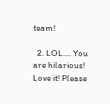team!

  2. LOL.... You are hilarious! Love it! Please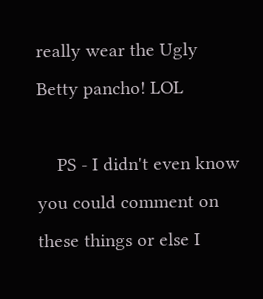really wear the Ugly Betty pancho! LOL

    PS - I didn't even know you could comment on these things or else I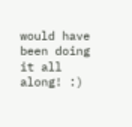would have been doing it all along! :)